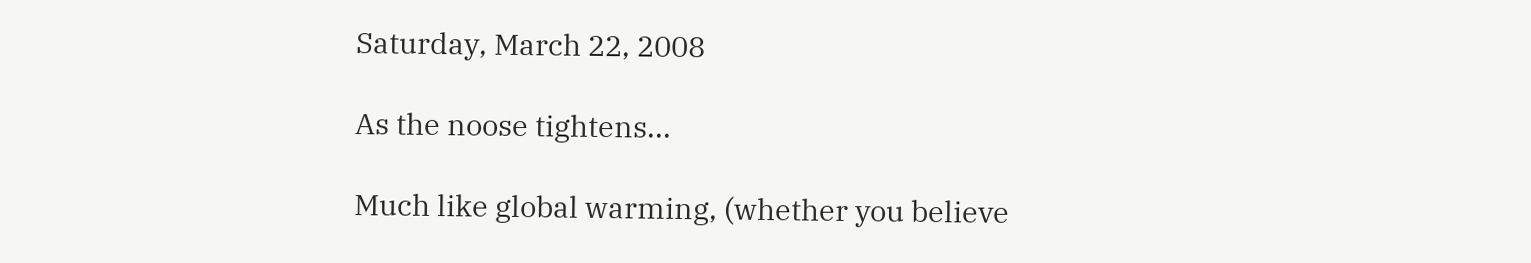Saturday, March 22, 2008

As the noose tightens...

Much like global warming, (whether you believe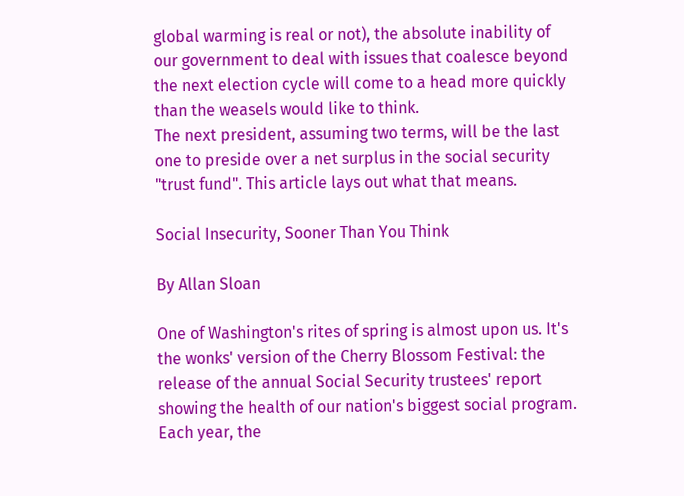global warming is real or not), the absolute inability of our government to deal with issues that coalesce beyond the next election cycle will come to a head more quickly than the weasels would like to think.
The next president, assuming two terms, will be the last one to preside over a net surplus in the social security "trust fund". This article lays out what that means.

Social Insecurity, Sooner Than You Think

By Allan Sloan

One of Washington's rites of spring is almost upon us. It's the wonks' version of the Cherry Blossom Festival: the release of the annual Social Security trustees' report showing the health of our nation's biggest social program. Each year, the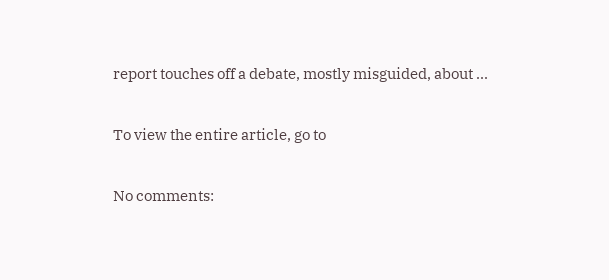report touches off a debate, mostly misguided, about ...

To view the entire article, go to

No comments: